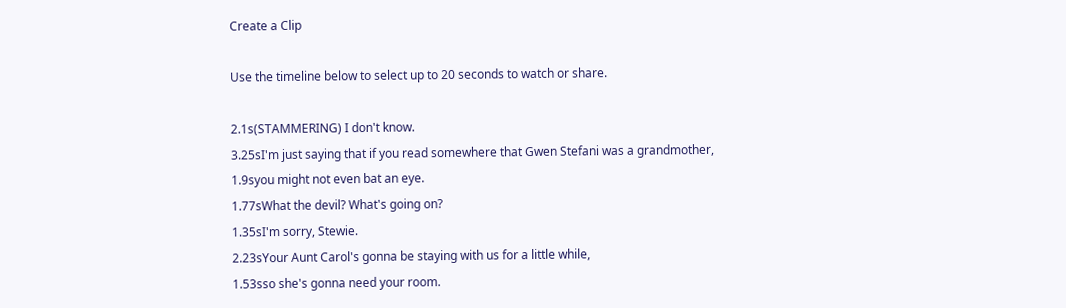Create a Clip

Use the timeline below to select up to 20 seconds to watch or share.

2.1s(STAMMERING) I don't know.
3.25sI'm just saying that if you read somewhere that Gwen Stefani was a grandmother,
1.9syou might not even bat an eye.
1.77sWhat the devil? What's going on?
1.35sI'm sorry, Stewie.
2.23sYour Aunt Carol's gonna be staying with us for a little while,
1.53sso she's gonna need your room.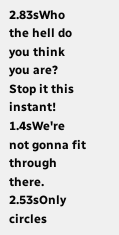2.83sWho the hell do you think you are? Stop it this instant!
1.4sWe're not gonna fit through there.
2.53sOnly circles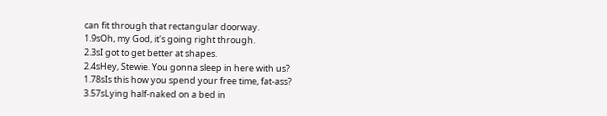can fit through that rectangular doorway.
1.9sOh, my God, it's going right through.
2.3sI got to get better at shapes.
2.4sHey, Stewie. You gonna sleep in here with us?
1.78sIs this how you spend your free time, fat-ass?
3.57sLying half-naked on a bed in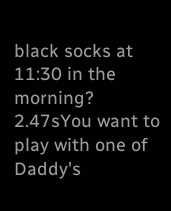black socks at 11:30 in the morning?
2.47sYou want to play with one of Daddy's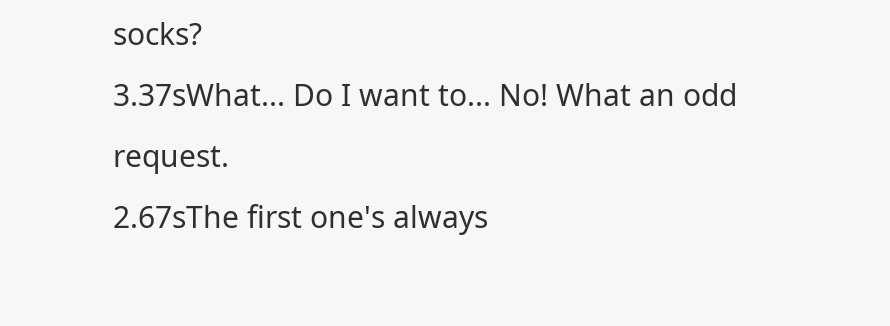socks?
3.37sWhat... Do I want to... No! What an odd request.
2.67sThe first one's always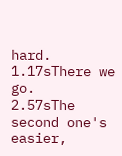hard.
1.17sThere we go.
2.57sThe second one's easier,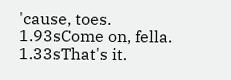'cause, toes.
1.93sCome on, fella.
1.33sThat's it.